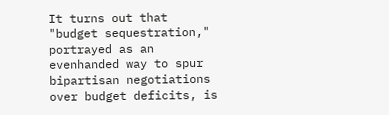It turns out that "budget sequestration," portrayed as an evenhanded way to spur bipartisan negotiations over budget deficits, is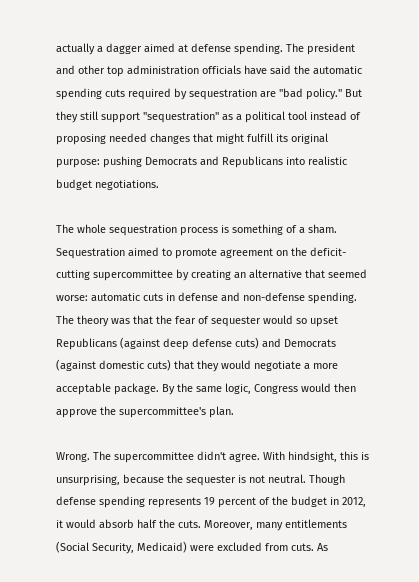actually a dagger aimed at defense spending. The president and other top administration officials have said the automatic spending cuts required by sequestration are "bad policy." But they still support "sequestration" as a political tool instead of proposing needed changes that might fulfill its original purpose: pushing Democrats and Republicans into realistic budget negotiations.

The whole sequestration process is something of a sham. Sequestration aimed to promote agreement on the deficit-cutting supercommittee by creating an alternative that seemed worse: automatic cuts in defense and non-defense spending. The theory was that the fear of sequester would so upset Republicans (against deep defense cuts) and Democrats (against domestic cuts) that they would negotiate a more acceptable package. By the same logic, Congress would then approve the supercommittee's plan.

Wrong. The supercommittee didn't agree. With hindsight, this is unsurprising, because the sequester is not neutral. Though defense spending represents 19 percent of the budget in 2012, it would absorb half the cuts. Moreover, many entitlements (Social Security, Medicaid) were excluded from cuts. As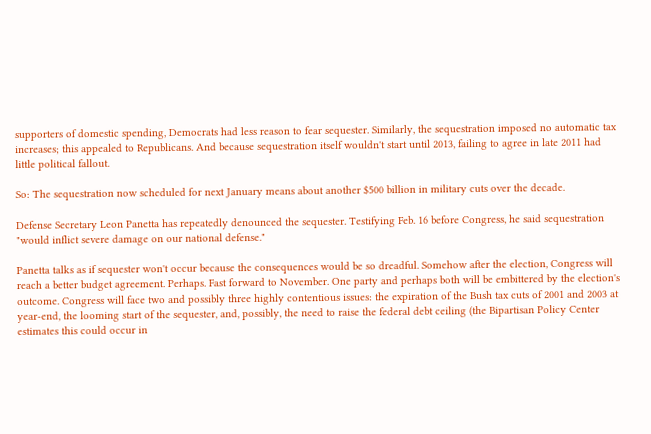supporters of domestic spending, Democrats had less reason to fear sequester. Similarly, the sequestration imposed no automatic tax increases; this appealed to Republicans. And because sequestration itself wouldn't start until 2013, failing to agree in late 2011 had little political fallout.

So: The sequestration now scheduled for next January means about another $500 billion in military cuts over the decade.

Defense Secretary Leon Panetta has repeatedly denounced the sequester. Testifying Feb. 16 before Congress, he said sequestration "would inflict severe damage on our national defense."

Panetta talks as if sequester won't occur because the consequences would be so dreadful. Somehow after the election, Congress will reach a better budget agreement. Perhaps. Fast forward to November. One party and perhaps both will be embittered by the election's outcome. Congress will face two and possibly three highly contentious issues: the expiration of the Bush tax cuts of 2001 and 2003 at year-end, the looming start of the sequester, and, possibly, the need to raise the federal debt ceiling (the Bipartisan Policy Center estimates this could occur in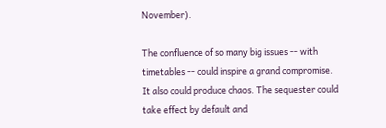November).

The confluence of so many big issues -- with timetables -- could inspire a grand compromise. It also could produce chaos. The sequester could take effect by default and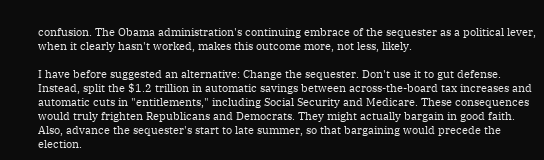confusion. The Obama administration's continuing embrace of the sequester as a political lever, when it clearly hasn't worked, makes this outcome more, not less, likely.

I have before suggested an alternative: Change the sequester. Don't use it to gut defense. Instead, split the $1.2 trillion in automatic savings between across-the-board tax increases and automatic cuts in "entitlements," including Social Security and Medicare. These consequences would truly frighten Republicans and Democrats. They might actually bargain in good faith. Also, advance the sequester's start to late summer, so that bargaining would precede the election.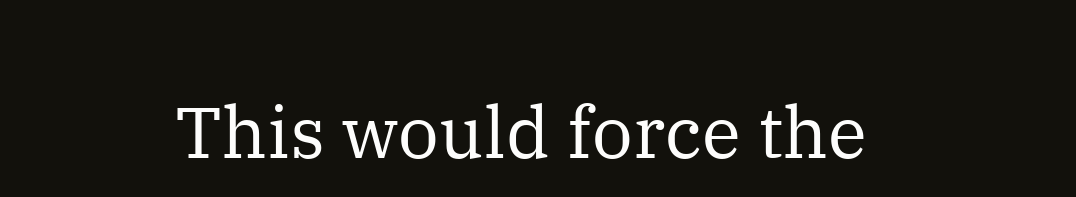This would force the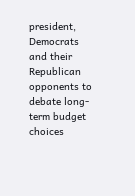president, Democrats and their Republican opponents to debate long-term budget choices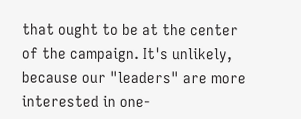that ought to be at the center of the campaign. It's unlikely, because our "leaders" are more interested in one-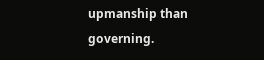upmanship than governing.